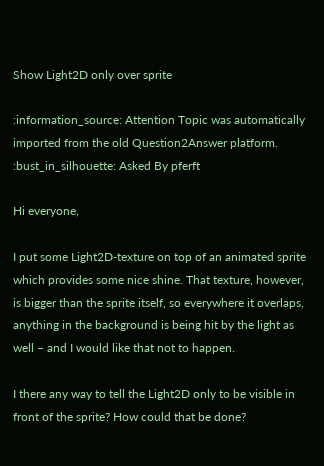Show Light2D only over sprite

:information_source: Attention Topic was automatically imported from the old Question2Answer platform.
:bust_in_silhouette: Asked By pferft

Hi everyone,

I put some Light2D-texture on top of an animated sprite which provides some nice shine. That texture, however, is bigger than the sprite itself, so everywhere it overlaps, anything in the background is being hit by the light as well – and I would like that not to happen.

I there any way to tell the Light2D only to be visible in front of the sprite? How could that be done?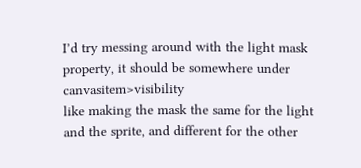I’d try messing around with the light mask property, it should be somewhere under canvasitem>visibility
like making the mask the same for the light and the sprite, and different for the other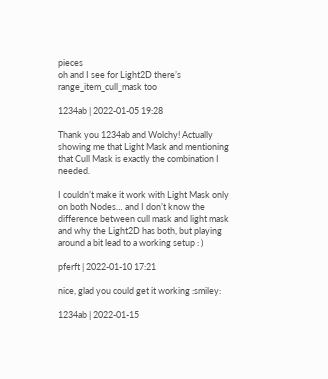pieces
oh and I see for Light2D there’s range_item_cull_mask too

1234ab | 2022-01-05 19:28

Thank you 1234ab and Wolchy! Actually showing me that Light Mask and mentioning that Cull Mask is exactly the combination I needed.

I couldn’t make it work with Light Mask only on both Nodes… and I don’t know the difference between cull mask and light mask and why the Light2D has both, but playing around a bit lead to a working setup : )

pferft | 2022-01-10 17:21

nice, glad you could get it working :smiley:

1234ab | 2022-01-15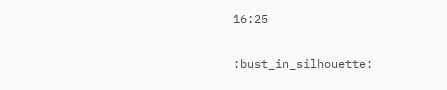16:25

:bust_in_silhouette: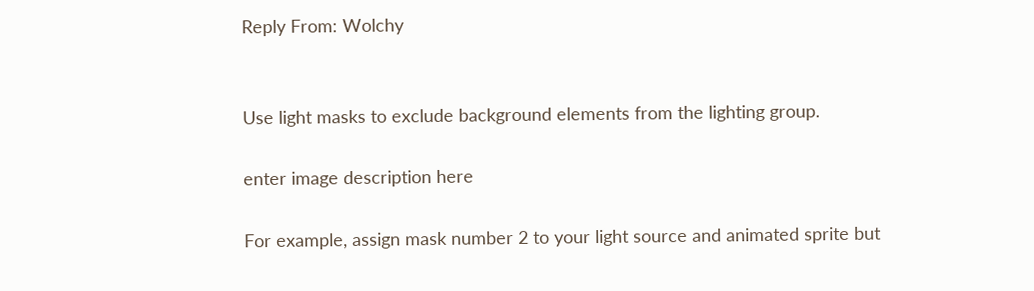Reply From: Wolchy


Use light masks to exclude background elements from the lighting group.

enter image description here

For example, assign mask number 2 to your light source and animated sprite but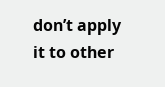don’t apply it to other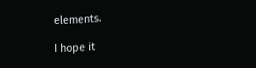elements.

I hope it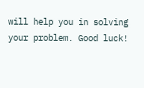will help you in solving your problem. Good luck!